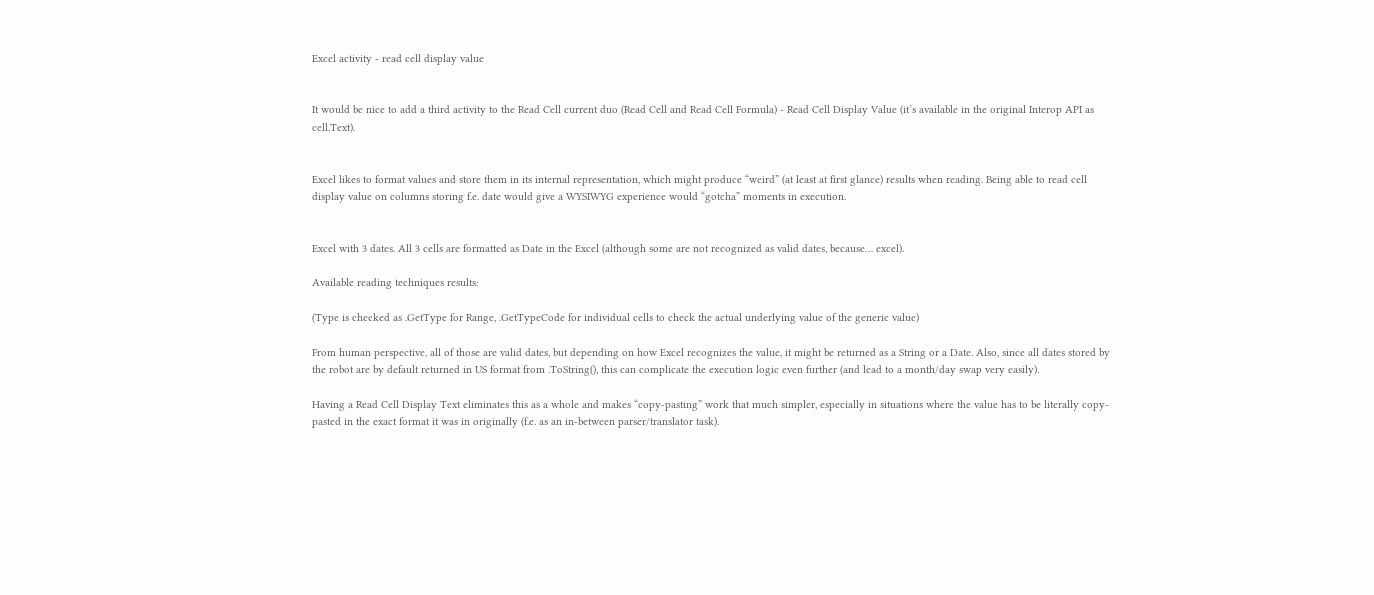Excel activity - read cell display value


It would be nice to add a third activity to the Read Cell current duo (Read Cell and Read Cell Formula) - Read Cell Display Value (it’s available in the original Interop API as cell.Text).


Excel likes to format values and store them in its internal representation, which might produce “weird” (at least at first glance) results when reading. Being able to read cell display value on columns storing f.e. date would give a WYSIWYG experience would “gotcha” moments in execution.


Excel with 3 dates. All 3 cells are formatted as Date in the Excel (although some are not recognized as valid dates, because… excel).

Available reading techniques results:

(Type is checked as .GetType for Range, .GetTypeCode for individual cells to check the actual underlying value of the generic value)

From human perspective, all of those are valid dates, but depending on how Excel recognizes the value, it might be returned as a String or a Date. Also, since all dates stored by the robot are by default returned in US format from .ToString(), this can complicate the execution logic even further (and lead to a month/day swap very easily).

Having a Read Cell Display Text eliminates this as a whole and makes “copy-pasting” work that much simpler, especially in situations where the value has to be literally copy-pasted in the exact format it was in originally (f.e. as an in-between parser/translator task).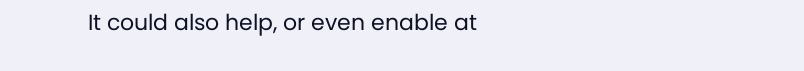It could also help, or even enable at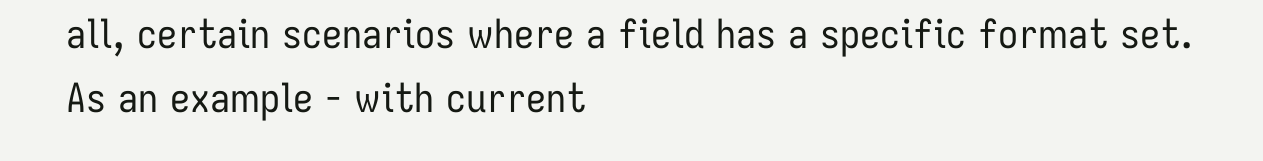all, certain scenarios where a field has a specific format set. As an example - with current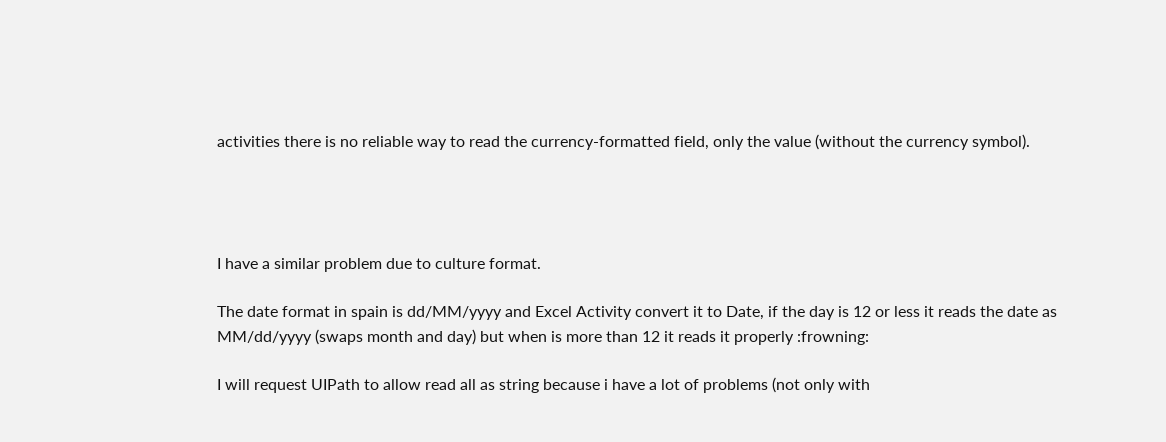activities there is no reliable way to read the currency-formatted field, only the value (without the currency symbol).




I have a similar problem due to culture format.

The date format in spain is dd/MM/yyyy and Excel Activity convert it to Date, if the day is 12 or less it reads the date as MM/dd/yyyy (swaps month and day) but when is more than 12 it reads it properly :frowning:

I will request UIPath to allow read all as string because i have a lot of problems (not only with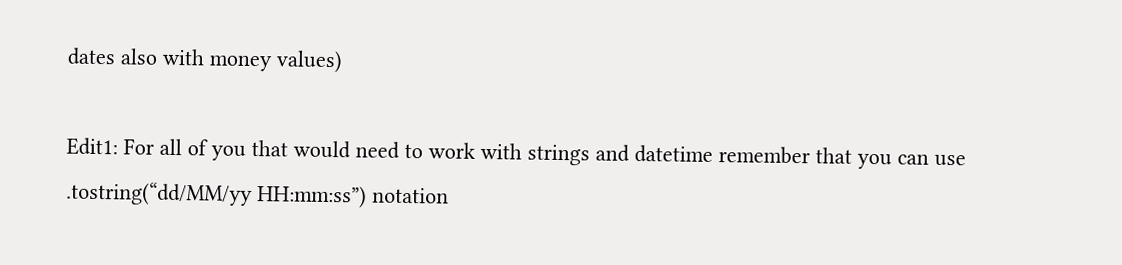dates also with money values)

Edit1: For all of you that would need to work with strings and datetime remember that you can use .tostring(“dd/MM/yy HH:mm:ss”) notation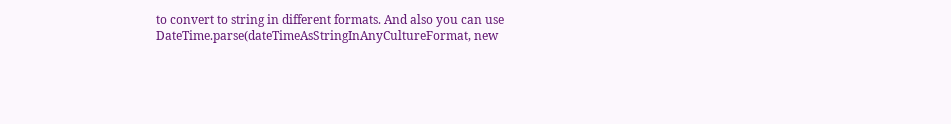to convert to string in different formats. And also you can use DateTime.parse(dateTimeAsStringInAnyCultureFormat, new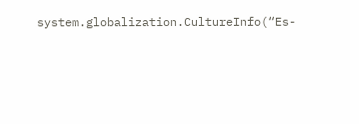system.globalization.CultureInfo(“Es-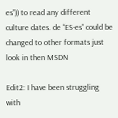es”)) to read any different culture dates. de “ES-es” could be changed to other formats just look in then MSDN

Edit2: I have been struggling with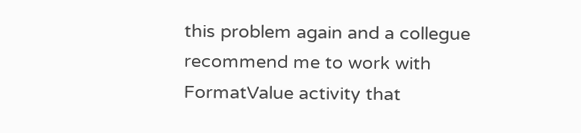this problem again and a collegue recommend me to work with FormatValue activity that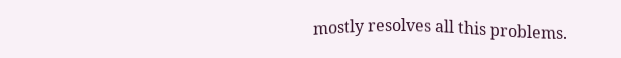mostly resolves all this problems.